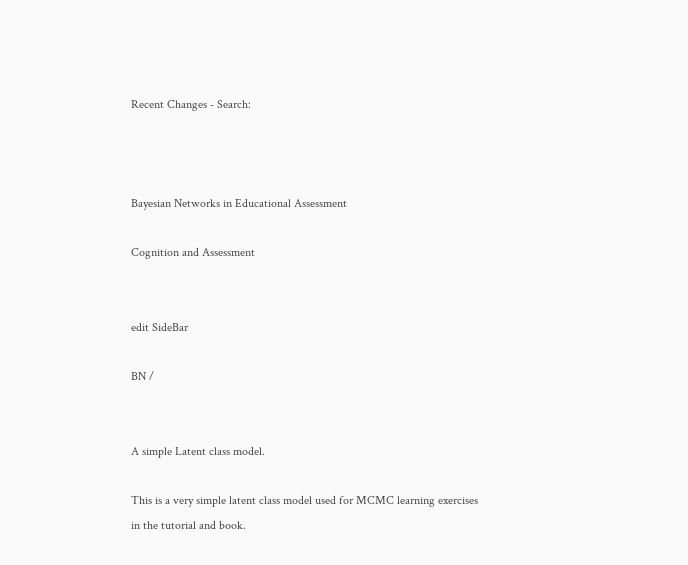Recent Changes - Search:



Bayesian Networks in Educational Assessment

Cognition and Assessment


edit SideBar

BN /


A simple Latent class model.

This is a very simple latent class model used for MCMC learning exercises in the tutorial and book.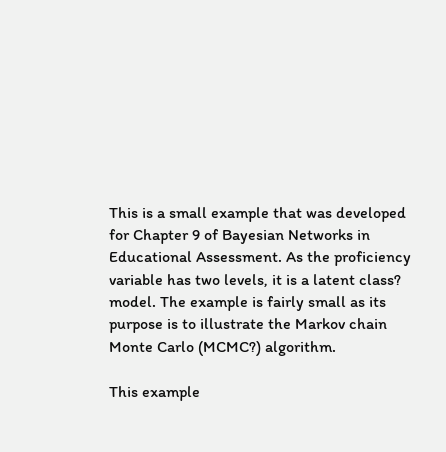This is a small example that was developed for Chapter 9 of Bayesian Networks in Educational Assessment. As the proficiency variable has two levels, it is a latent class? model. The example is fairly small as its purpose is to illustrate the Markov chain Monte Carlo (MCMC?) algorithm.

This example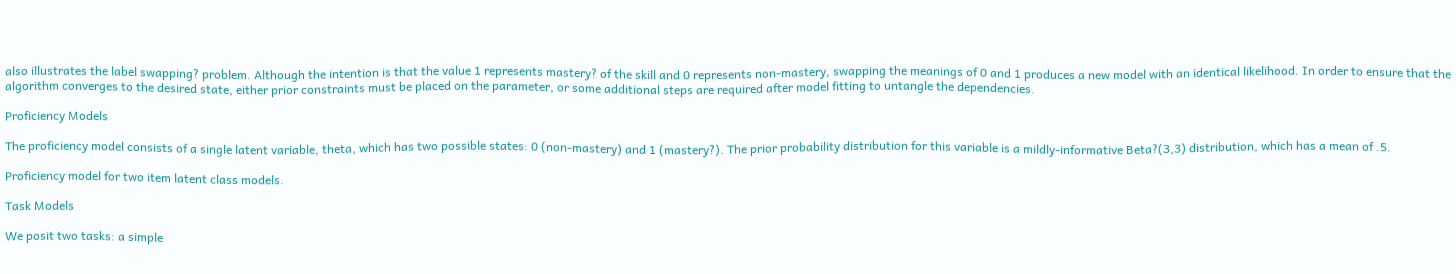also illustrates the label swapping? problem. Although the intention is that the value 1 represents mastery? of the skill and 0 represents non-mastery, swapping the meanings of 0 and 1 produces a new model with an identical likelihood. In order to ensure that the algorithm converges to the desired state, either prior constraints must be placed on the parameter, or some additional steps are required after model fitting to untangle the dependencies.

Proficiency Models

The proficiency model consists of a single latent variable, theta, which has two possible states: 0 (non-mastery) and 1 (mastery?). The prior probability distribution for this variable is a mildly-informative Beta?(3,3) distribution, which has a mean of .5.

Proficiency model for two item latent class models.

Task Models

We posit two tasks: a simple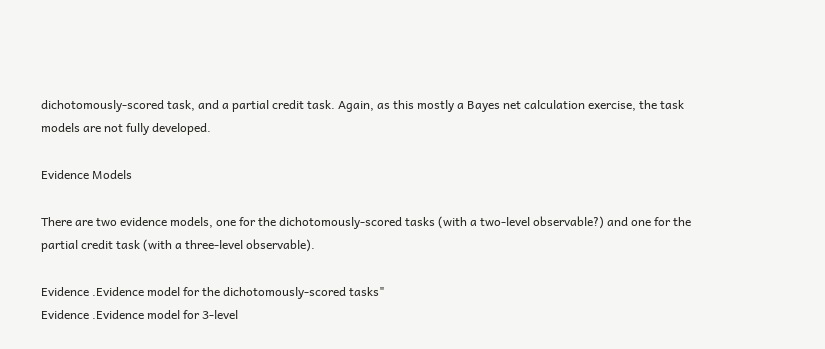dichotomously-scored task, and a partial credit task. Again, as this mostly a Bayes net calculation exercise, the task models are not fully developed.

Evidence Models

There are two evidence models, one for the dichotomously-scored tasks (with a two-level observable?) and one for the partial credit task (with a three-level observable).

Evidence .Evidence model for the dichotomously-scored tasks"
Evidence .Evidence model for 3-level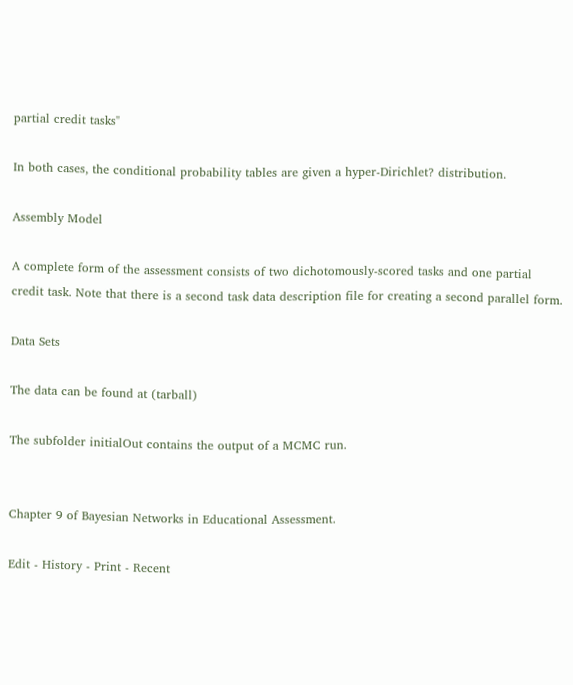partial credit tasks"

In both cases, the conditional probability tables are given a hyper-Dirichlet? distribution.

Assembly Model

A complete form of the assessment consists of two dichotomously-scored tasks and one partial credit task. Note that there is a second task data description file for creating a second parallel form.

Data Sets

The data can be found at (tarball)

The subfolder initialOut contains the output of a MCMC run.


Chapter 9 of Bayesian Networks in Educational Assessment.

Edit - History - Print - Recent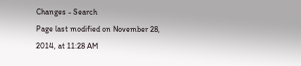Changes - Search
Page last modified on November 28, 2014, at 11:28 AM